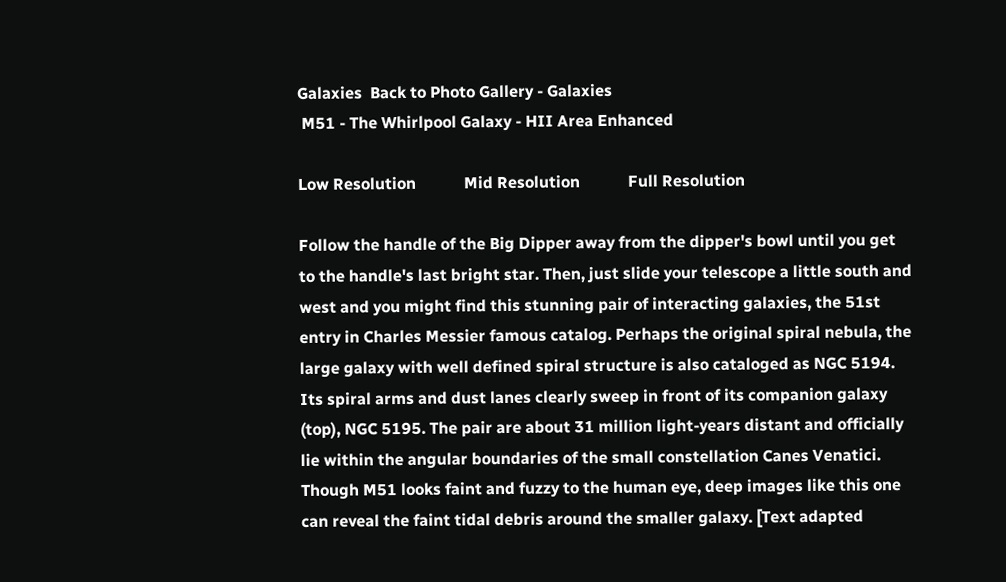Galaxies  Back to Photo Gallery - Galaxies
 M51 - The Whirlpool Galaxy - HII Area Enhanced

Low Resolution            Mid Resolution            Full Resolution

Follow the handle of the Big Dipper away from the dipper's bowl until you get to the handle's last bright star. Then, just slide your telescope a little south and west and you might find this stunning pair of interacting galaxies, the 51st entry in Charles Messier famous catalog. Perhaps the original spiral nebula, the large galaxy with well defined spiral structure is also cataloged as NGC 5194. Its spiral arms and dust lanes clearly sweep in front of its companion galaxy (top), NGC 5195. The pair are about 31 million light-years distant and officially lie within the angular boundaries of the small constellation Canes Venatici. Though M51 looks faint and fuzzy to the human eye, deep images like this one can reveal the faint tidal debris around the smaller galaxy. [Text adapted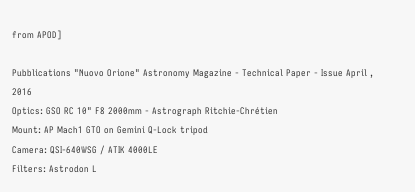from APOD]

Pubblications "Nuovo Orione" Astronomy Magazine - Technical Paper - Issue April , 2016
Optics: GSO RC 10" F8 2000mm - Astrograph Ritchie-Chrétien
Mount: AP Mach1 GTO on Gemini Q-Lock tripod
Camera: QSI-640WSG / ATIK 4000LE
Filters: Astrodon L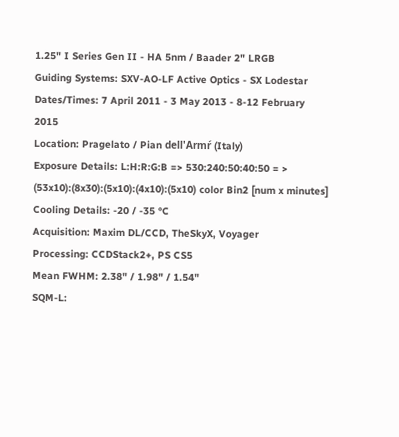1.25" I Series Gen II - HA 5nm / Baader 2" LRGB
Guiding Systems: SXV-AO-LF Active Optics - SX Lodestar
Dates/Times: 7 April 2011 - 3 May 2013 - 8-12 February 2015
Location: Pragelato / Pian dell'Armŕ (Italy)
Exposure Details: L:H:R:G:B => 530:240:50:40:50 = > (53x10):(8x30):(5x10):(4x10):(5x10) color Bin2 [num x minutes]
Cooling Details: -20 / -35 °C
Acquisition: Maxim DL/CCD, TheSkyX, Voyager
Processing: CCDStack2+, PS CS5
Mean FWHM: 2.38" / 1.98" / 1.54"
SQM-L: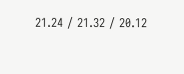21.24 / 21.32 / 20.12